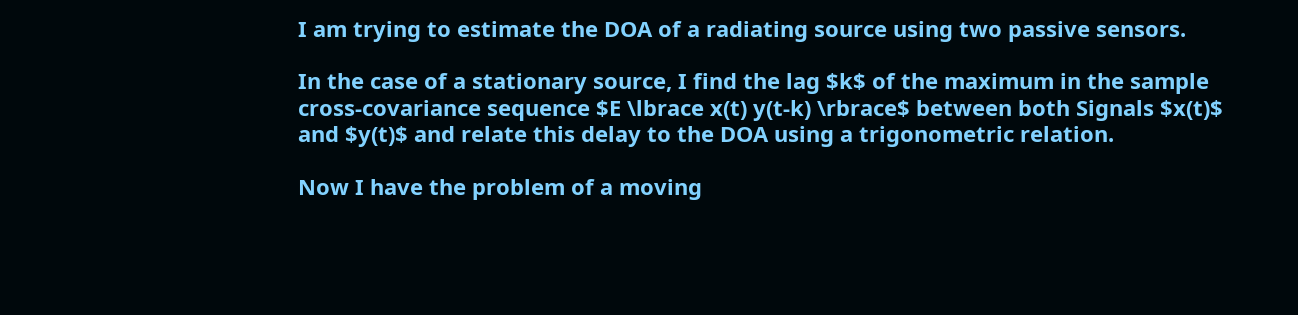I am trying to estimate the DOA of a radiating source using two passive sensors.

In the case of a stationary source, I find the lag $k$ of the maximum in the sample cross-covariance sequence $E \lbrace x(t) y(t-k) \rbrace$ between both Signals $x(t)$ and $y(t)$ and relate this delay to the DOA using a trigonometric relation.

Now I have the problem of a moving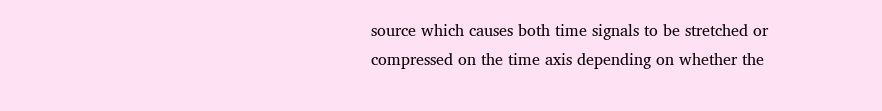source which causes both time signals to be stretched or compressed on the time axis depending on whether the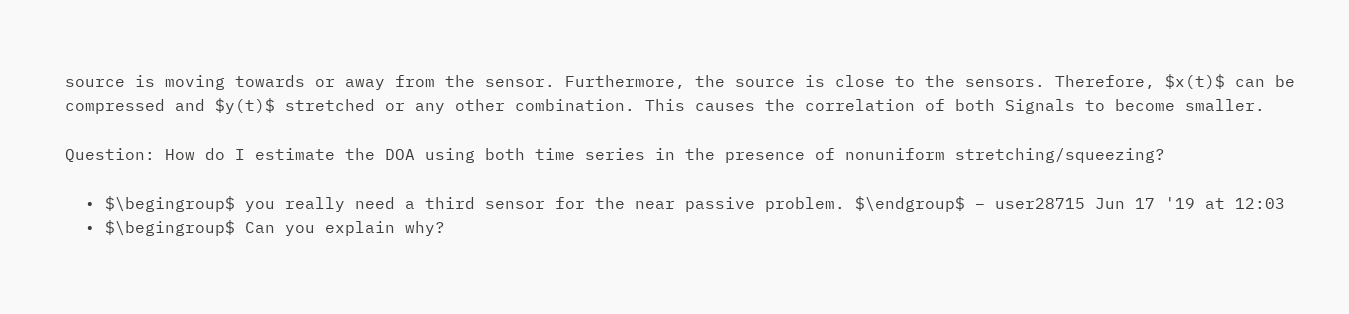source is moving towards or away from the sensor. Furthermore, the source is close to the sensors. Therefore, $x(t)$ can be compressed and $y(t)$ stretched or any other combination. This causes the correlation of both Signals to become smaller.

Question: How do I estimate the DOA using both time series in the presence of nonuniform stretching/squeezing?

  • $\begingroup$ you really need a third sensor for the near passive problem. $\endgroup$ – user28715 Jun 17 '19 at 12:03
  • $\begingroup$ Can you explain why?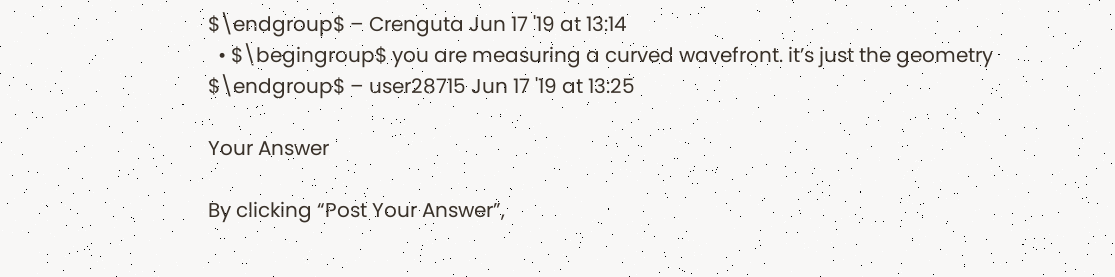$\endgroup$ – Crenguta Jun 17 '19 at 13:14
  • $\begingroup$ you are measuring a curved wavefront. it’s just the geometry $\endgroup$ – user28715 Jun 17 '19 at 13:25

Your Answer

By clicking “Post Your Answer”,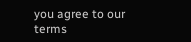you agree to our terms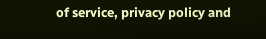of service, privacy policy and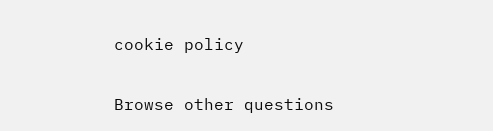cookie policy

Browse other questions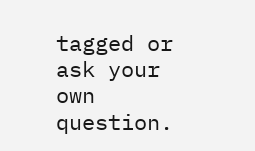tagged or ask your own question.